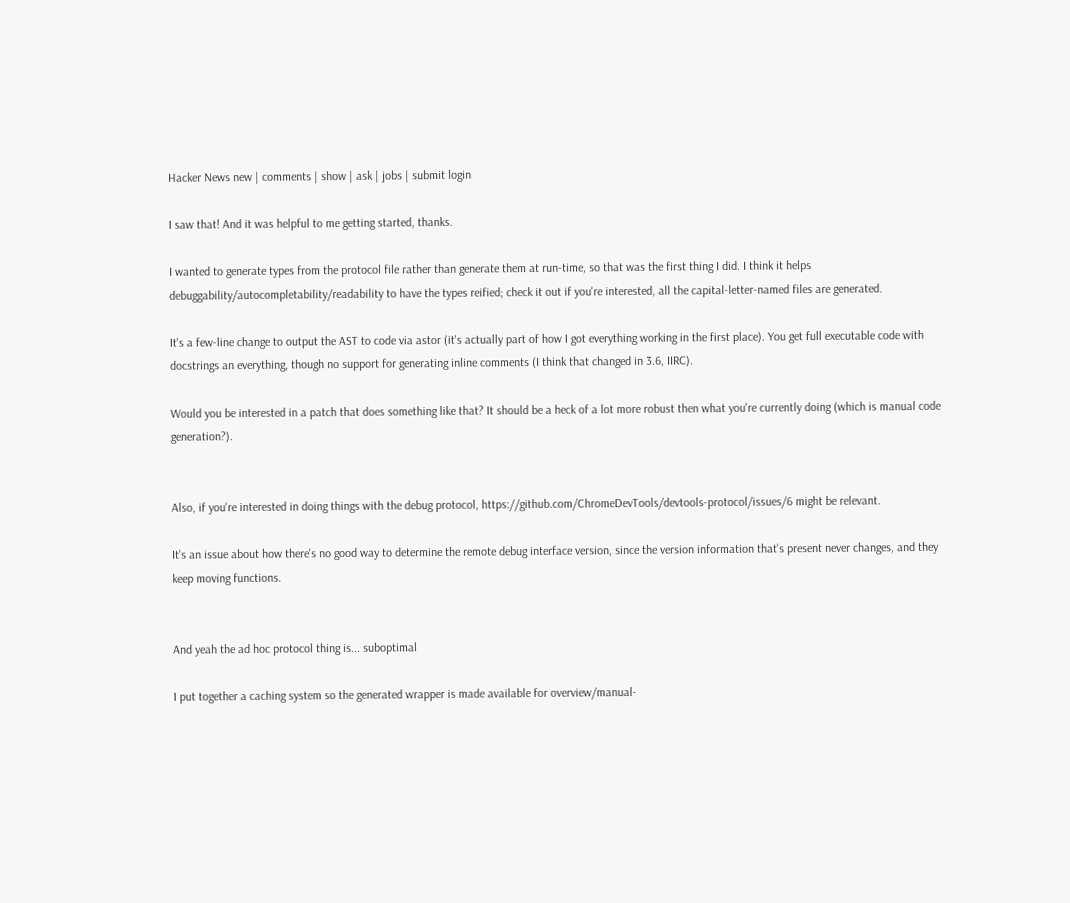Hacker News new | comments | show | ask | jobs | submit login

I saw that! And it was helpful to me getting started, thanks.

I wanted to generate types from the protocol file rather than generate them at run-time, so that was the first thing I did. I think it helps debuggability/autocompletability/readability to have the types reified; check it out if you're interested, all the capital-letter-named files are generated.

It's a few-line change to output the AST to code via astor (it's actually part of how I got everything working in the first place). You get full executable code with docstrings an everything, though no support for generating inline comments (I think that changed in 3.6, IIRC).

Would you be interested in a patch that does something like that? It should be a heck of a lot more robust then what you're currently doing (which is manual code generation?).


Also, if you're interested in doing things with the debug protocol, https://github.com/ChromeDevTools/devtools-protocol/issues/6 might be relevant.

It's an issue about how there's no good way to determine the remote debug interface version, since the version information that's present never changes, and they keep moving functions.


And yeah the ad hoc protocol thing is... suboptimal

I put together a caching system so the generated wrapper is made available for overview/manual-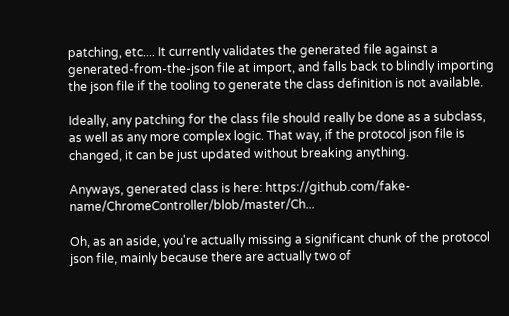patching, etc.... It currently validates the generated file against a generated-from-the-json file at import, and falls back to blindly importing the json file if the tooling to generate the class definition is not available.

Ideally, any patching for the class file should really be done as a subclass, as well as any more complex logic. That way, if the protocol json file is changed, it can be just updated without breaking anything.

Anyways, generated class is here: https://github.com/fake-name/ChromeController/blob/master/Ch...

Oh, as an aside, you're actually missing a significant chunk of the protocol json file, mainly because there are actually two of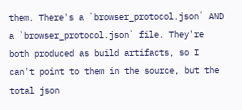them. There's a `browser_protocol.json` AND a `browser_protocol.json` file. They're both produced as build artifacts, so I can't point to them in the source, but the total json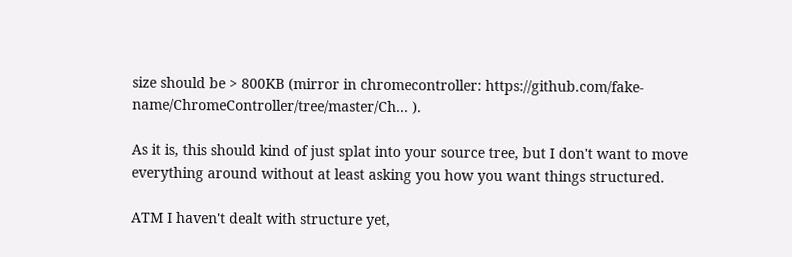size should be > 800KB (mirror in chromecontroller: https://github.com/fake-name/ChromeController/tree/master/Ch... ).

As it is, this should kind of just splat into your source tree, but I don't want to move everything around without at least asking you how you want things structured.

ATM I haven't dealt with structure yet,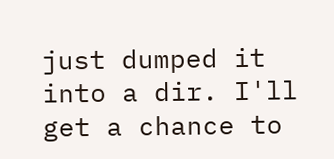just dumped it into a dir. I'll get a chance to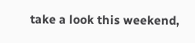take a look this weekend,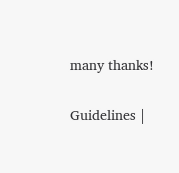many thanks!

Guidelines |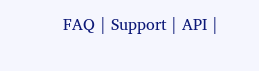FAQ | Support | API |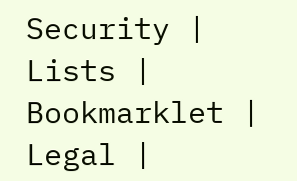Security | Lists | Bookmarklet | Legal |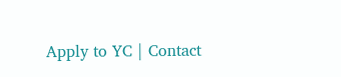Apply to YC | Contact